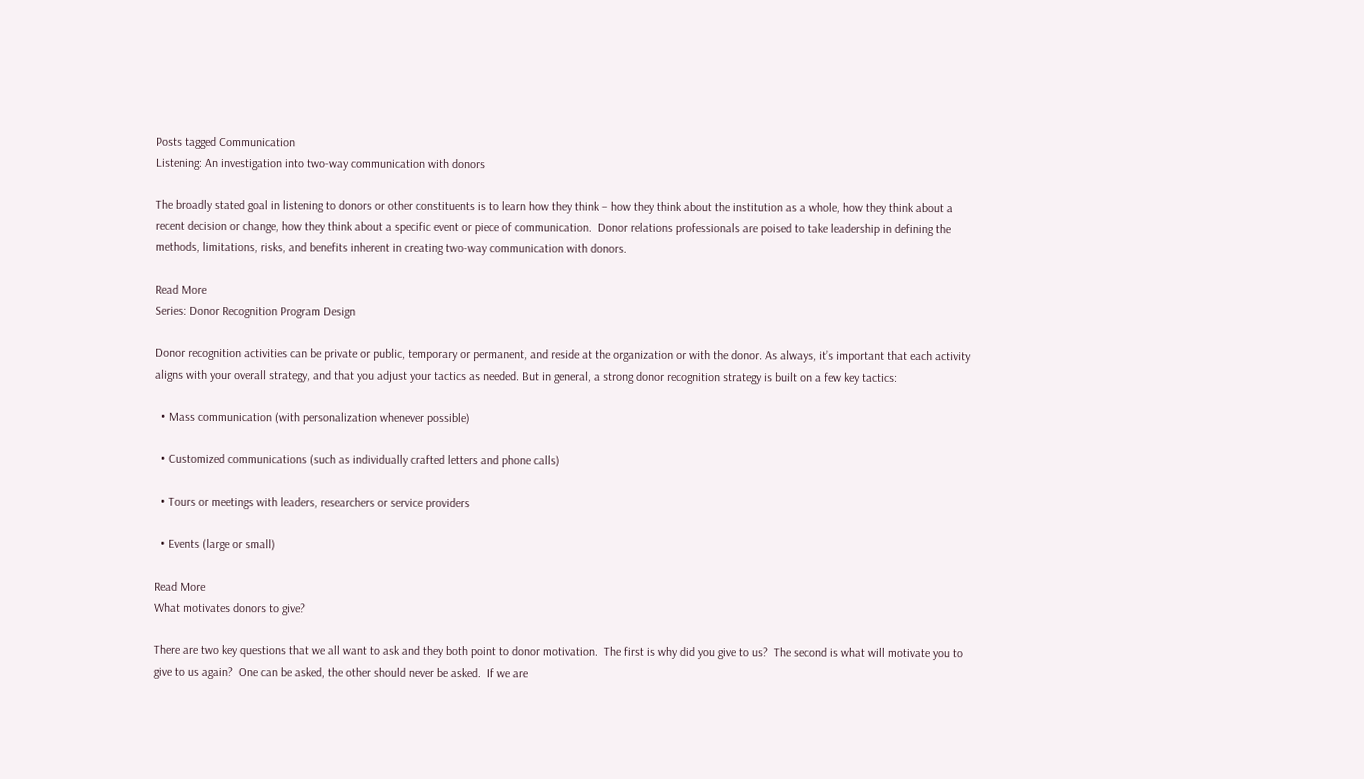Posts tagged Communication
Listening: An investigation into two-way communication with donors

The broadly stated goal in listening to donors or other constituents is to learn how they think – how they think about the institution as a whole, how they think about a recent decision or change, how they think about a specific event or piece of communication.  Donor relations professionals are poised to take leadership in defining the methods, limitations, risks, and benefits inherent in creating two-way communication with donors.

Read More
Series: Donor Recognition Program Design

Donor recognition activities can be private or public, temporary or permanent, and reside at the organization or with the donor. As always, it’s important that each activity aligns with your overall strategy, and that you adjust your tactics as needed. But in general, a strong donor recognition strategy is built on a few key tactics:

  • Mass communication (with personalization whenever possible)

  • Customized communications (such as individually crafted letters and phone calls)

  • Tours or meetings with leaders, researchers or service providers

  • Events (large or small)

Read More
What motivates donors to give?

There are two key questions that we all want to ask and they both point to donor motivation.  The first is why did you give to us?  The second is what will motivate you to give to us again?  One can be asked, the other should never be asked.  If we are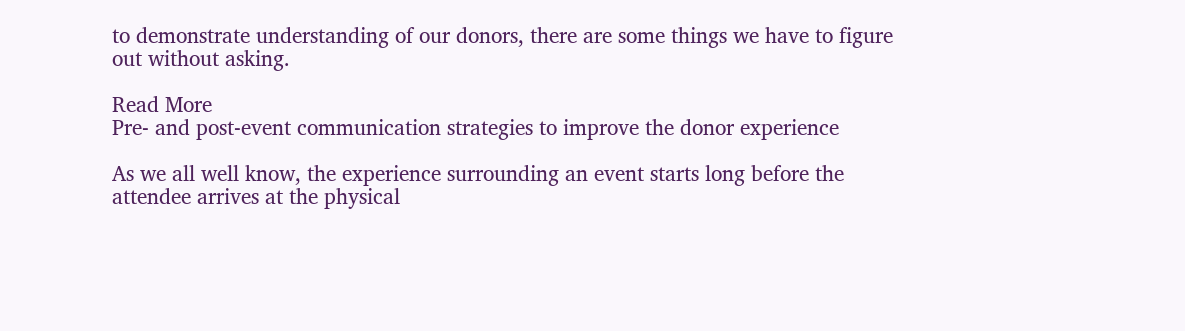to demonstrate understanding of our donors, there are some things we have to figure out without asking.

Read More
Pre- and post-event communication strategies to improve the donor experience

As we all well know, the experience surrounding an event starts long before the attendee arrives at the physical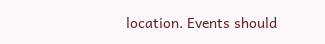location. Events should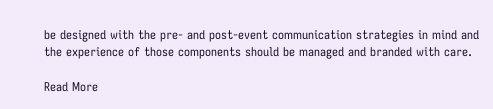be designed with the pre- and post-event communication strategies in mind and the experience of those components should be managed and branded with care.

Read More